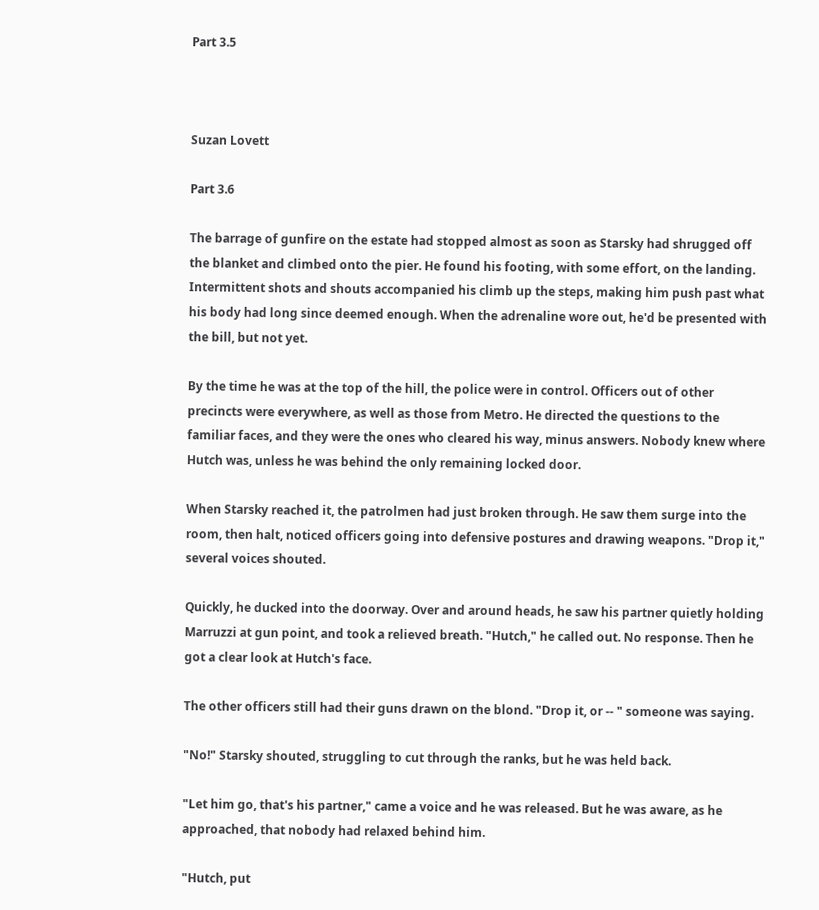Part 3.5



Suzan Lovett

Part 3.6

The barrage of gunfire on the estate had stopped almost as soon as Starsky had shrugged off the blanket and climbed onto the pier. He found his footing, with some effort, on the landing. Intermittent shots and shouts accompanied his climb up the steps, making him push past what his body had long since deemed enough. When the adrenaline wore out, he'd be presented with the bill, but not yet.

By the time he was at the top of the hill, the police were in control. Officers out of other precincts were everywhere, as well as those from Metro. He directed the questions to the familiar faces, and they were the ones who cleared his way, minus answers. Nobody knew where Hutch was, unless he was behind the only remaining locked door.

When Starsky reached it, the patrolmen had just broken through. He saw them surge into the room, then halt, noticed officers going into defensive postures and drawing weapons. "Drop it," several voices shouted.

Quickly, he ducked into the doorway. Over and around heads, he saw his partner quietly holding Marruzzi at gun point, and took a relieved breath. "Hutch," he called out. No response. Then he got a clear look at Hutch's face.

The other officers still had their guns drawn on the blond. "Drop it, or -- " someone was saying.

"No!" Starsky shouted, struggling to cut through the ranks, but he was held back.

"Let him go, that's his partner," came a voice and he was released. But he was aware, as he approached, that nobody had relaxed behind him.

"Hutch, put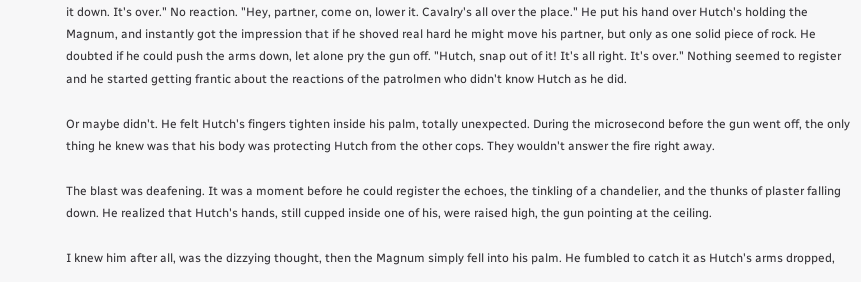it down. It's over." No reaction. "Hey, partner, come on, lower it. Cavalry's all over the place." He put his hand over Hutch's holding the Magnum, and instantly got the impression that if he shoved real hard he might move his partner, but only as one solid piece of rock. He doubted if he could push the arms down, let alone pry the gun off. "Hutch, snap out of it! It's all right. It's over." Nothing seemed to register and he started getting frantic about the reactions of the patrolmen who didn't know Hutch as he did.

Or maybe didn't. He felt Hutch's fingers tighten inside his palm, totally unexpected. During the microsecond before the gun went off, the only thing he knew was that his body was protecting Hutch from the other cops. They wouldn't answer the fire right away.

The blast was deafening. It was a moment before he could register the echoes, the tinkling of a chandelier, and the thunks of plaster falling down. He realized that Hutch's hands, still cupped inside one of his, were raised high, the gun pointing at the ceiling.

I knew him after all, was the dizzying thought, then the Magnum simply fell into his palm. He fumbled to catch it as Hutch's arms dropped,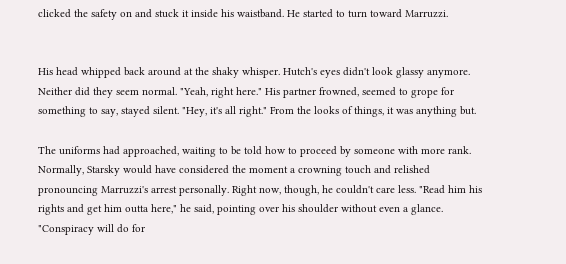clicked the safety on and stuck it inside his waistband. He started to turn toward Marruzzi.


His head whipped back around at the shaky whisper. Hutch's eyes didn't look glassy anymore. Neither did they seem normal. "Yeah, right here." His partner frowned, seemed to grope for something to say, stayed silent. "Hey, it's all right." From the looks of things, it was anything but.

The uniforms had approached, waiting to be told how to proceed by someone with more rank. Normally, Starsky would have considered the moment a crowning touch and relished pronouncing Marruzzi's arrest personally. Right now, though, he couldn't care less. "Read him his rights and get him outta here," he said, pointing over his shoulder without even a glance. "Conspiracy will do for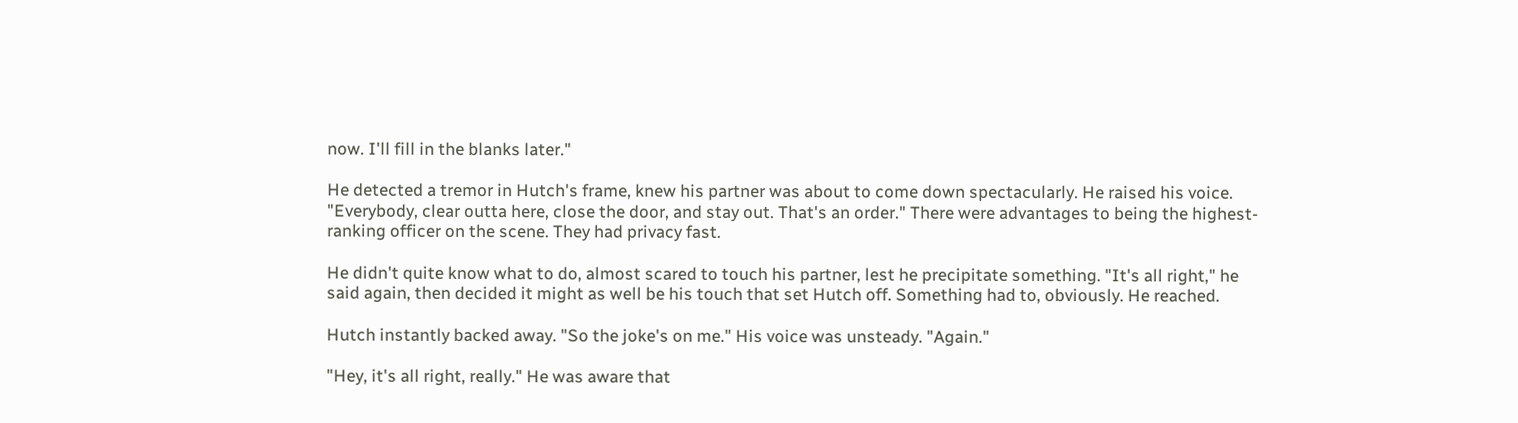now. I'll fill in the blanks later."

He detected a tremor in Hutch's frame, knew his partner was about to come down spectacularly. He raised his voice. "Everybody, clear outta here, close the door, and stay out. That's an order." There were advantages to being the highest-ranking officer on the scene. They had privacy fast.

He didn't quite know what to do, almost scared to touch his partner, lest he precipitate something. "It's all right," he said again, then decided it might as well be his touch that set Hutch off. Something had to, obviously. He reached.

Hutch instantly backed away. "So the joke's on me." His voice was unsteady. "Again."

"Hey, it's all right, really." He was aware that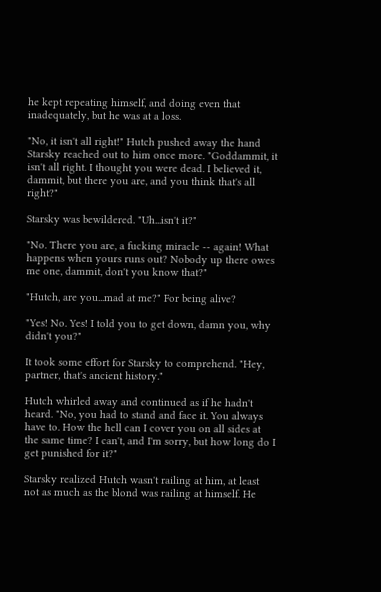he kept repeating himself, and doing even that inadequately, but he was at a loss.

"No, it isn't all right!" Hutch pushed away the hand Starsky reached out to him once more. "Goddammit, it isn't all right. I thought you were dead. I believed it, dammit, but there you are, and you think that's all right?"

Starsky was bewildered. "Uh...isn't it?"

"No. There you are, a fucking miracle -- again! What happens when yours runs out? Nobody up there owes me one, dammit, don't you know that?"

"Hutch, are you...mad at me?" For being alive?

"Yes! No. Yes! I told you to get down, damn you, why didn't you?"

It took some effort for Starsky to comprehend. "Hey, partner, that's ancient history."

Hutch whirled away and continued as if he hadn't heard. "No, you had to stand and face it. You always have to. How the hell can I cover you on all sides at the same time? I can't, and I'm sorry, but how long do I get punished for it?"

Starsky realized Hutch wasn't railing at him, at least not as much as the blond was railing at himself. He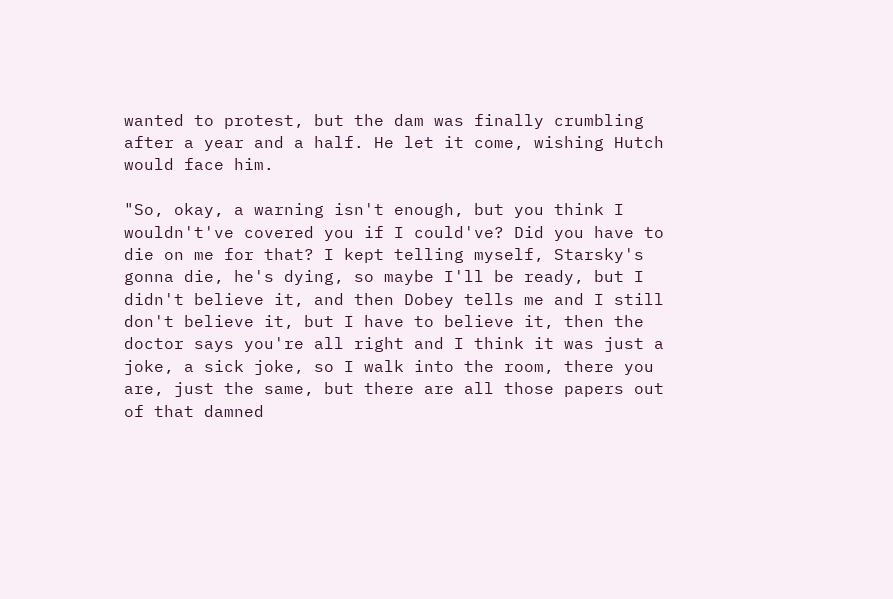wanted to protest, but the dam was finally crumbling after a year and a half. He let it come, wishing Hutch would face him.

"So, okay, a warning isn't enough, but you think I wouldn't've covered you if I could've? Did you have to die on me for that? I kept telling myself, Starsky's gonna die, he's dying, so maybe I'll be ready, but I didn't believe it, and then Dobey tells me and I still don't believe it, but I have to believe it, then the doctor says you're all right and I think it was just a joke, a sick joke, so I walk into the room, there you are, just the same, but there are all those papers out of that damned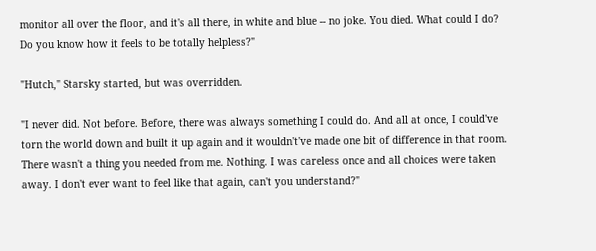monitor all over the floor, and it's all there, in white and blue -- no joke. You died. What could I do? Do you know how it feels to be totally helpless?"

"Hutch," Starsky started, but was overridden.

"I never did. Not before. Before, there was always something I could do. And all at once, I could've torn the world down and built it up again and it wouldn't've made one bit of difference in that room. There wasn't a thing you needed from me. Nothing. I was careless once and all choices were taken away. I don't ever want to feel like that again, can't you understand?"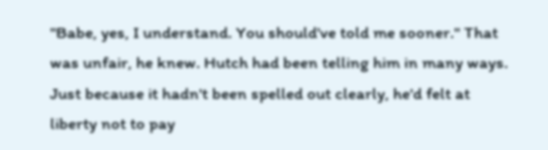"Babe, yes, I understand. You should've told me sooner." That was unfair, he knew. Hutch had been telling him in many ways. Just because it hadn't been spelled out clearly, he'd felt at liberty not to pay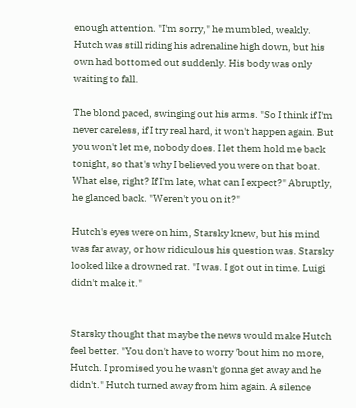enough attention. "I'm sorry," he mumbled, weakly. Hutch was still riding his adrenaline high down, but his own had bottomed out suddenly. His body was only waiting to fall.

The blond paced, swinging out his arms. "So I think if I'm never careless, if I try real hard, it won't happen again. But you won't let me, nobody does. I let them hold me back tonight, so that's why I believed you were on that boat. What else, right? If I'm late, what can I expect?" Abruptly, he glanced back. "Weren't you on it?"

Hutch's eyes were on him, Starsky knew, but his mind was far away, or how ridiculous his question was. Starsky looked like a drowned rat. "I was. I got out in time. Luigi didn't make it."


Starsky thought that maybe the news would make Hutch feel better. "You don't have to worry 'bout him no more, Hutch. I promised you he wasn't gonna get away and he didn't." Hutch turned away from him again. A silence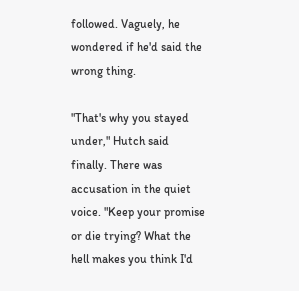followed. Vaguely, he wondered if he'd said the wrong thing.

"That's why you stayed under," Hutch said finally. There was accusation in the quiet voice. "Keep your promise or die trying? What the hell makes you think I'd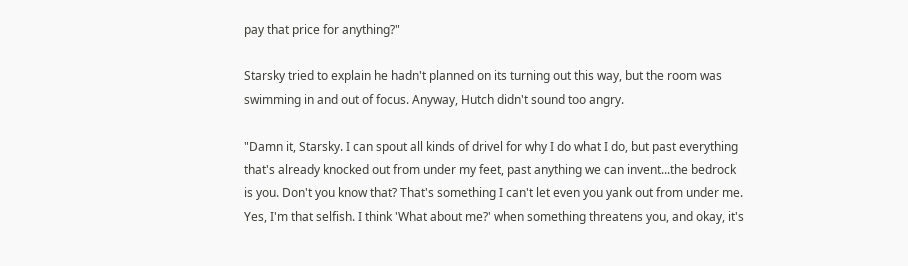pay that price for anything?"

Starsky tried to explain he hadn't planned on its turning out this way, but the room was swimming in and out of focus. Anyway, Hutch didn't sound too angry.

"Damn it, Starsky. I can spout all kinds of drivel for why I do what I do, but past everything that's already knocked out from under my feet, past anything we can invent...the bedrock is you. Don't you know that? That's something I can't let even you yank out from under me. Yes, I'm that selfish. I think 'What about me?' when something threatens you, and okay, it's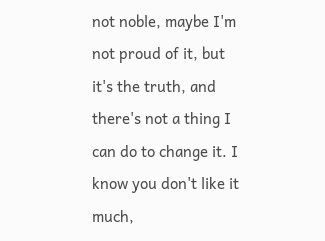not noble, maybe I'm not proud of it, but it's the truth, and there's not a thing I can do to change it. I know you don't like it much,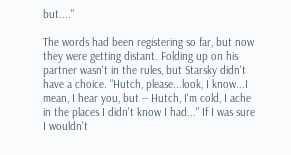but...."

The words had been registering so far, but now they were getting distant. Folding up on his partner wasn't in the rules, but Starsky didn't have a choice. "Hutch, please...look, I know...I mean, I hear you, but -- Hutch, I'm cold, I ache in the places I didn't know I had..." If I was sure I wouldn't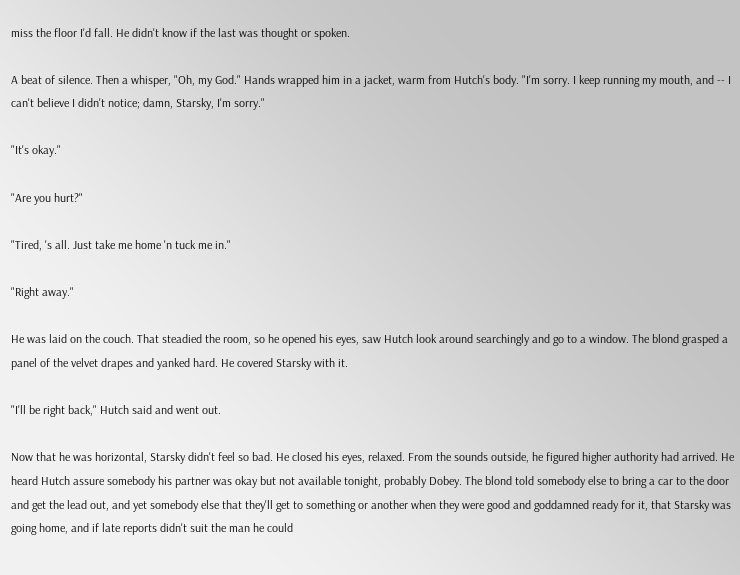miss the floor I'd fall. He didn't know if the last was thought or spoken.

A beat of silence. Then a whisper, "Oh, my God." Hands wrapped him in a jacket, warm from Hutch's body. "I'm sorry. I keep running my mouth, and -- I can't believe I didn't notice; damn, Starsky, I'm sorry."

"It's okay."

"Are you hurt?"

"Tired, 's all. Just take me home 'n tuck me in."

"Right away."

He was laid on the couch. That steadied the room, so he opened his eyes, saw Hutch look around searchingly and go to a window. The blond grasped a panel of the velvet drapes and yanked hard. He covered Starsky with it.

"I'll be right back," Hutch said and went out.

Now that he was horizontal, Starsky didn't feel so bad. He closed his eyes, relaxed. From the sounds outside, he figured higher authority had arrived. He heard Hutch assure somebody his partner was okay but not available tonight, probably Dobey. The blond told somebody else to bring a car to the door and get the lead out, and yet somebody else that they'll get to something or another when they were good and goddamned ready for it, that Starsky was going home, and if late reports didn't suit the man he could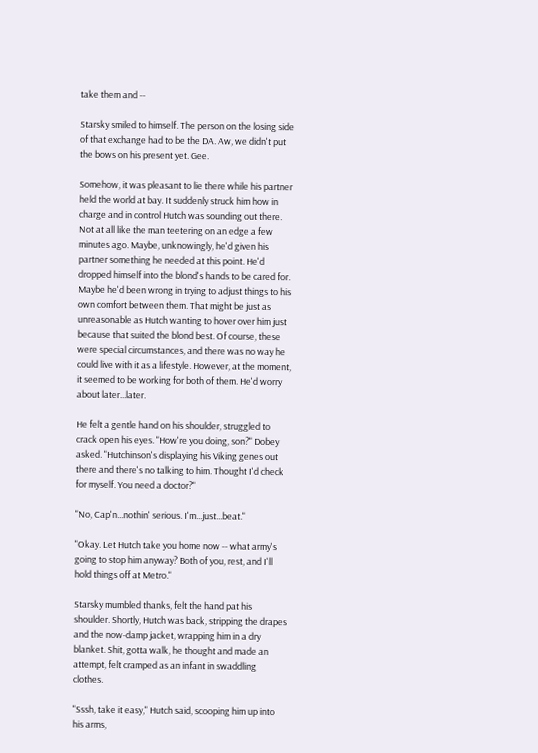take them and --

Starsky smiled to himself. The person on the losing side of that exchange had to be the DA. Aw, we didn't put the bows on his present yet. Gee.

Somehow, it was pleasant to lie there while his partner held the world at bay. It suddenly struck him how in charge and in control Hutch was sounding out there. Not at all like the man teetering on an edge a few minutes ago. Maybe, unknowingly, he'd given his partner something he needed at this point. He'd dropped himself into the blond's hands to be cared for. Maybe he'd been wrong in trying to adjust things to his own comfort between them. That might be just as unreasonable as Hutch wanting to hover over him just because that suited the blond best. Of course, these were special circumstances, and there was no way he could live with it as a lifestyle. However, at the moment, it seemed to be working for both of them. He'd worry about later...later.

He felt a gentle hand on his shoulder, struggled to crack open his eyes. "How're you doing, son?" Dobey asked. "Hutchinson's displaying his Viking genes out there and there's no talking to him. Thought I'd check for myself. You need a doctor?"

"No, Cap'n...nothin' serious. I'm...just...beat."

"Okay. Let Hutch take you home now -- what army's going to stop him anyway? Both of you, rest, and I'll hold things off at Metro."

Starsky mumbled thanks, felt the hand pat his shoulder. Shortly, Hutch was back, stripping the drapes and the now-damp jacket, wrapping him in a dry blanket. Shit, gotta walk, he thought and made an attempt, felt cramped as an infant in swaddling clothes.

"Sssh, take it easy," Hutch said, scooping him up into his arms,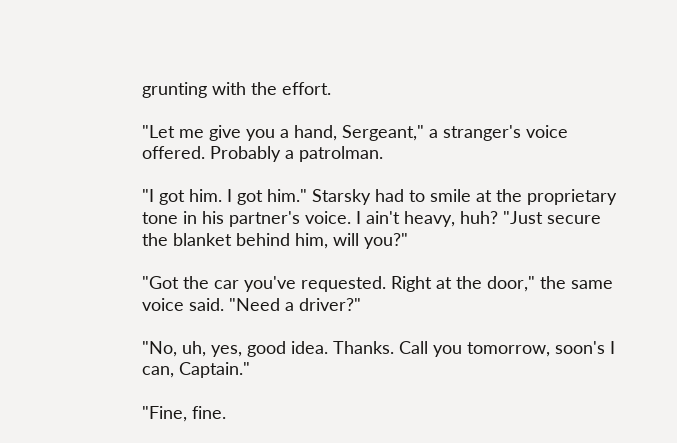grunting with the effort.

"Let me give you a hand, Sergeant," a stranger's voice offered. Probably a patrolman.

"I got him. I got him." Starsky had to smile at the proprietary tone in his partner's voice. I ain't heavy, huh? "Just secure the blanket behind him, will you?"

"Got the car you've requested. Right at the door," the same voice said. "Need a driver?"

"No, uh, yes, good idea. Thanks. Call you tomorrow, soon's I can, Captain."

"Fine, fine.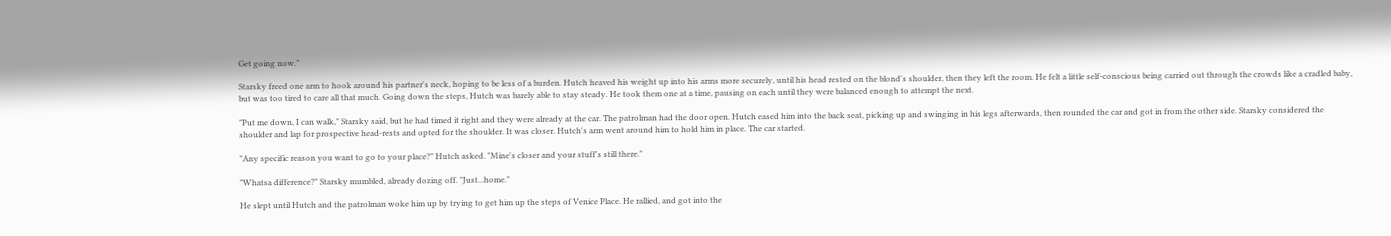Get going now."

Starsky freed one arm to hook around his partner's neck, hoping to be less of a burden. Hutch heaved his weight up into his arms more securely, until his head rested on the blond's shoulder, then they left the room. He felt a little self-conscious being carried out through the crowds like a cradled baby, but was too tired to care all that much. Going down the steps, Hutch was barely able to stay steady. He took them one at a time, pausing on each until they were balanced enough to attempt the next.

"Put me down, I can walk," Starsky said, but he had timed it right and they were already at the car. The patrolman had the door open. Hutch eased him into the back seat, picking up and swinging in his legs afterwards, then rounded the car and got in from the other side. Starsky considered the shoulder and lap for prospective head-rests and opted for the shoulder. It was closer. Hutch's arm went around him to hold him in place. The car started.

"Any specific reason you want to go to your place?" Hutch asked. "Mine's closer and your stuff's still there."

"Whatsa difference?" Starsky mumbled, already dozing off. "Just...home."

He slept until Hutch and the patrolman woke him up by trying to get him up the steps of Venice Place. He rallied, and got into the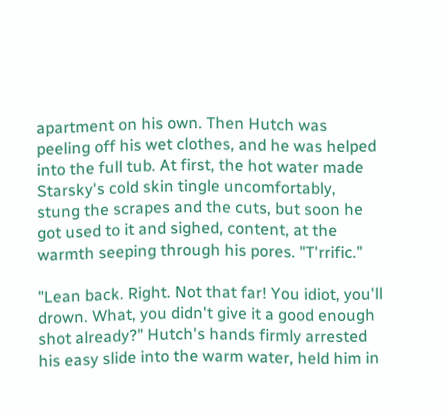apartment on his own. Then Hutch was peeling off his wet clothes, and he was helped into the full tub. At first, the hot water made Starsky's cold skin tingle uncomfortably, stung the scrapes and the cuts, but soon he got used to it and sighed, content, at the warmth seeping through his pores. "T'rrific."

"Lean back. Right. Not that far! You idiot, you'll drown. What, you didn't give it a good enough shot already?" Hutch's hands firmly arrested his easy slide into the warm water, held him in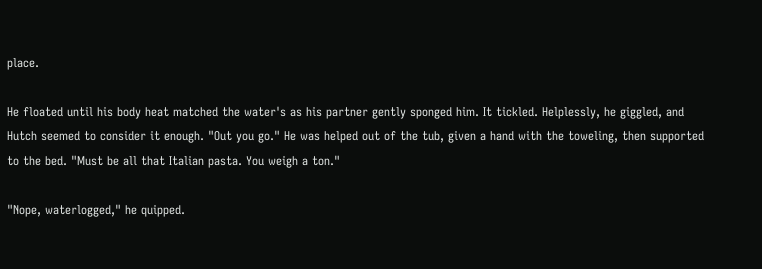place.

He floated until his body heat matched the water's as his partner gently sponged him. It tickled. Helplessly, he giggled, and Hutch seemed to consider it enough. "Out you go." He was helped out of the tub, given a hand with the toweling, then supported to the bed. "Must be all that Italian pasta. You weigh a ton."

"Nope, waterlogged," he quipped.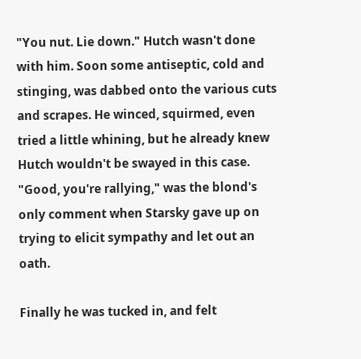"You nut. Lie down." Hutch wasn't done with him. Soon some antiseptic, cold and stinging, was dabbed onto the various cuts and scrapes. He winced, squirmed, even tried a little whining, but he already knew Hutch wouldn't be swayed in this case. "Good, you're rallying," was the blond's only comment when Starsky gave up on trying to elicit sympathy and let out an oath.

Finally he was tucked in, and felt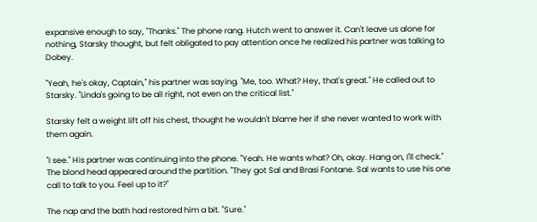expansive enough to say, "Thanks." The phone rang. Hutch went to answer it. Can't leave us alone for nothing, Starsky thought, but felt obligated to pay attention once he realized his partner was talking to Dobey.

"Yeah, he's okay, Captain," his partner was saying. "Me, too. What? Hey, that's great." He called out to Starsky. "Linda's going to be all right, not even on the critical list."

Starsky felt a weight lift off his chest, thought he wouldn't blame her if she never wanted to work with them again.

"I see." His partner was continuing into the phone. "Yeah. He wants what? Oh, okay. Hang on, I'll check." The blond head appeared around the partition. "They got Sal and Brasi Fontane. Sal wants to use his one call to talk to you. Feel up to it?"

The nap and the bath had restored him a bit. "Sure."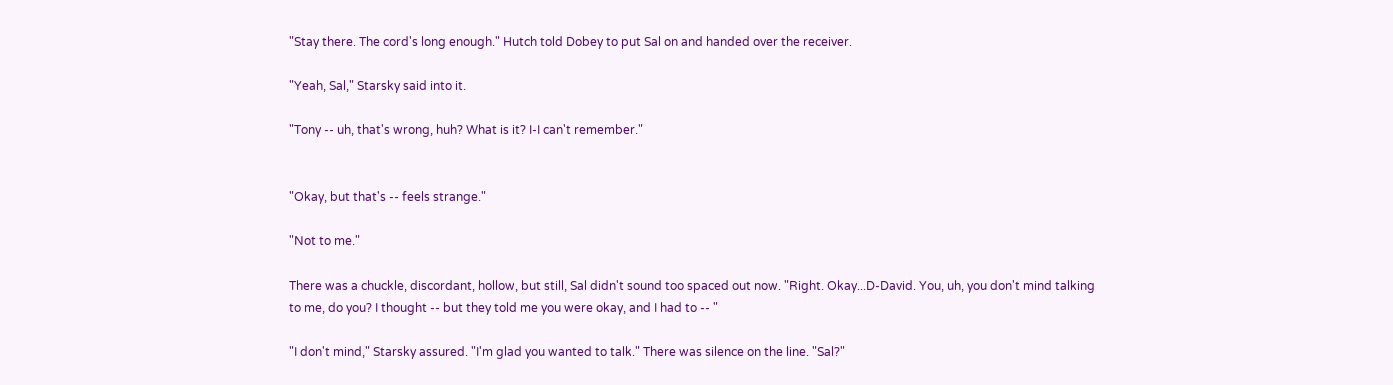"Stay there. The cord's long enough." Hutch told Dobey to put Sal on and handed over the receiver.

"Yeah, Sal," Starsky said into it.

"Tony -- uh, that's wrong, huh? What is it? I-I can't remember."


"Okay, but that's -- feels strange."

"Not to me."

There was a chuckle, discordant, hollow, but still, Sal didn't sound too spaced out now. "Right. Okay...D-David. You, uh, you don't mind talking to me, do you? I thought -- but they told me you were okay, and I had to -- "

"I don't mind," Starsky assured. "I'm glad you wanted to talk." There was silence on the line. "Sal?"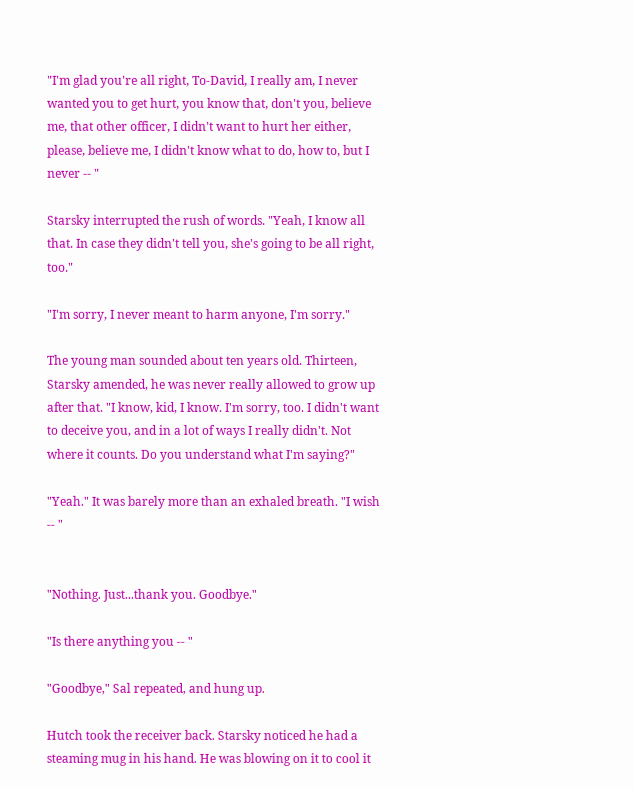"I'm glad you're all right, To-David, I really am, I never wanted you to get hurt, you know that, don't you, believe me, that other officer, I didn't want to hurt her either, please, believe me, I didn't know what to do, how to, but I never -- "

Starsky interrupted the rush of words. "Yeah, I know all that. In case they didn't tell you, she's going to be all right, too."

"I'm sorry, I never meant to harm anyone, I'm sorry."

The young man sounded about ten years old. Thirteen, Starsky amended, he was never really allowed to grow up after that. "I know, kid, I know. I'm sorry, too. I didn't want to deceive you, and in a lot of ways I really didn't. Not where it counts. Do you understand what I'm saying?"

"Yeah." It was barely more than an exhaled breath. "I wish -- "


"Nothing. Just...thank you. Goodbye."

"Is there anything you -- "

"Goodbye," Sal repeated, and hung up.

Hutch took the receiver back. Starsky noticed he had a steaming mug in his hand. He was blowing on it to cool it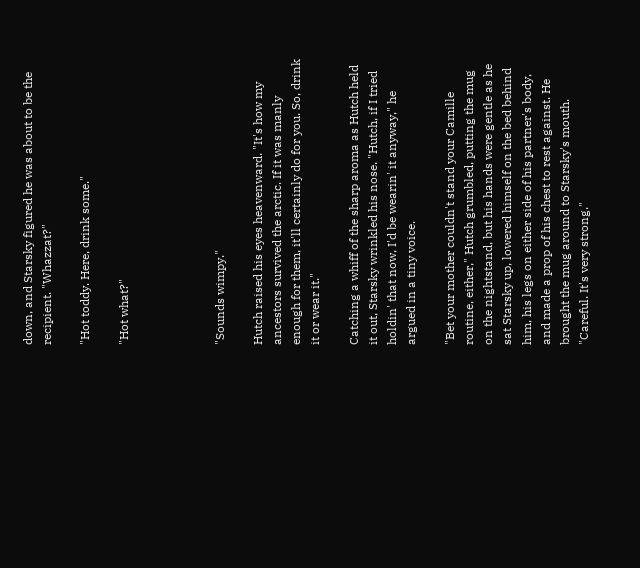down, and Starsky figured he was about to be the recipient. "Whazzat?"

"Hot toddy. Here, drink some."

"Hot what?"




"Sounds wimpy."

Hutch raised his eyes heavenward. "It's how my ancestors survived the arctic. If it was manly enough for them, it'll certainly do for you. So, drink it or wear it."

Catching a whiff of the sharp aroma as Hutch held it out, Starsky wrinkled his nose. "Hutch, if I tried holdin' that now, I'd be wearin' it anyway," he argued in a tiny voice.

"Bet your mother couldn't stand your Camille routine, either," Hutch grumbled, putting the mug on the nightstand, but his hands were gentle as he sat Starsky up, lowered himself on the bed behind him, his legs on either side of his partner's body, and made a prop of his chest to rest against. He brought the mug around to Starsky's mouth. "Careful. It's very strong."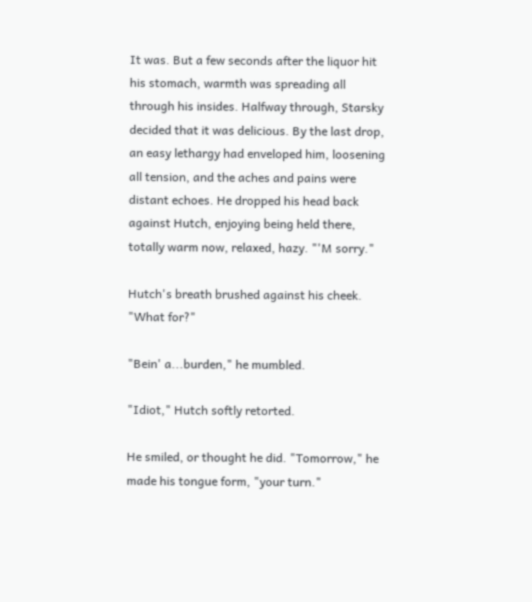It was. But a few seconds after the liquor hit his stomach, warmth was spreading all through his insides. Halfway through, Starsky decided that it was delicious. By the last drop, an easy lethargy had enveloped him, loosening all tension, and the aches and pains were distant echoes. He dropped his head back against Hutch, enjoying being held there, totally warm now, relaxed, hazy. "'M sorry."

Hutch's breath brushed against his cheek. "What for?"

"Bein' a...burden," he mumbled.

"Idiot," Hutch softly retorted.

He smiled, or thought he did. "Tomorrow," he made his tongue form, "your turn."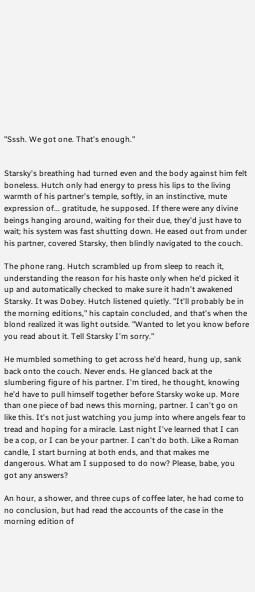"Sssh. We got one. That's enough."


Starsky's breathing had turned even and the body against him felt boneless. Hutch only had energy to press his lips to the living warmth of his partner's temple, softly, in an instinctive, mute expression of... gratitude, he supposed. If there were any divine beings hanging around, waiting for their due, they'd just have to wait; his system was fast shutting down. He eased out from under his partner, covered Starsky, then blindly navigated to the couch.

The phone rang. Hutch scrambled up from sleep to reach it, understanding the reason for his haste only when he'd picked it up and automatically checked to make sure it hadn't awakened Starsky. It was Dobey. Hutch listened quietly. "It'll probably be in the morning editions," his captain concluded, and that's when the blond realized it was light outside. "Wanted to let you know before you read about it. Tell Starsky I'm sorry."

He mumbled something to get across he'd heard, hung up, sank back onto the couch. Never ends. He glanced back at the slumbering figure of his partner. I'm tired, he thought, knowing he'd have to pull himself together before Starsky woke up. More than one piece of bad news this morning, partner. I can't go on like this. It's not just watching you jump into where angels fear to tread and hoping for a miracle. Last night I've learned that I can be a cop, or I can be your partner. I can't do both. Like a Roman candle, I start burning at both ends, and that makes me dangerous. What am I supposed to do now? Please, babe, you got any answers?

An hour, a shower, and three cups of coffee later, he had come to no conclusion, but had read the accounts of the case in the morning edition of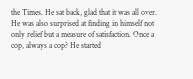the Times. He sat back, glad that it was all over. He was also surprised at finding in himself not only relief but a measure of satisfaction. Once a cop, always a cop? He started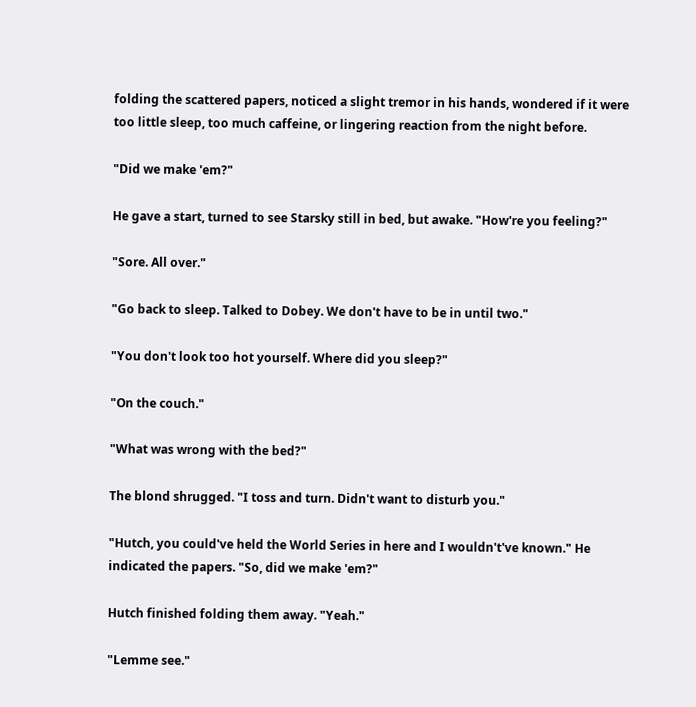folding the scattered papers, noticed a slight tremor in his hands, wondered if it were too little sleep, too much caffeine, or lingering reaction from the night before.

"Did we make 'em?"

He gave a start, turned to see Starsky still in bed, but awake. "How're you feeling?"

"Sore. All over."

"Go back to sleep. Talked to Dobey. We don't have to be in until two."

"You don't look too hot yourself. Where did you sleep?"

"On the couch."

"What was wrong with the bed?"

The blond shrugged. "I toss and turn. Didn't want to disturb you."

"Hutch, you could've held the World Series in here and I wouldn't've known." He indicated the papers. "So, did we make 'em?"

Hutch finished folding them away. "Yeah."

"Lemme see."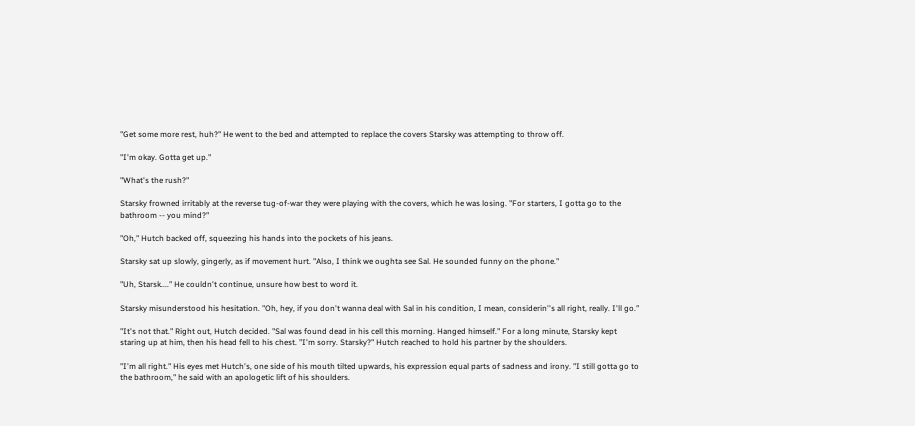"Get some more rest, huh?" He went to the bed and attempted to replace the covers Starsky was attempting to throw off.

"I'm okay. Gotta get up."

"What's the rush?"

Starsky frowned irritably at the reverse tug-of-war they were playing with the covers, which he was losing. "For starters, I gotta go to the bathroom -- you mind?"

"Oh," Hutch backed off, squeezing his hands into the pockets of his jeans.

Starsky sat up slowly, gingerly, as if movement hurt. "Also, I think we oughta see Sal. He sounded funny on the phone."

"Uh, Starsk...." He couldn't continue, unsure how best to word it.

Starsky misunderstood his hesitation. "Oh, hey, if you don't wanna deal with Sal in his condition, I mean, considerin''s all right, really. I'll go."

"It's not that." Right out, Hutch decided. "Sal was found dead in his cell this morning. Hanged himself." For a long minute, Starsky kept staring up at him, then his head fell to his chest. "I'm sorry. Starsky?" Hutch reached to hold his partner by the shoulders.

"I'm all right." His eyes met Hutch's, one side of his mouth tilted upwards, his expression equal parts of sadness and irony. "I still gotta go to the bathroom," he said with an apologetic lift of his shoulders.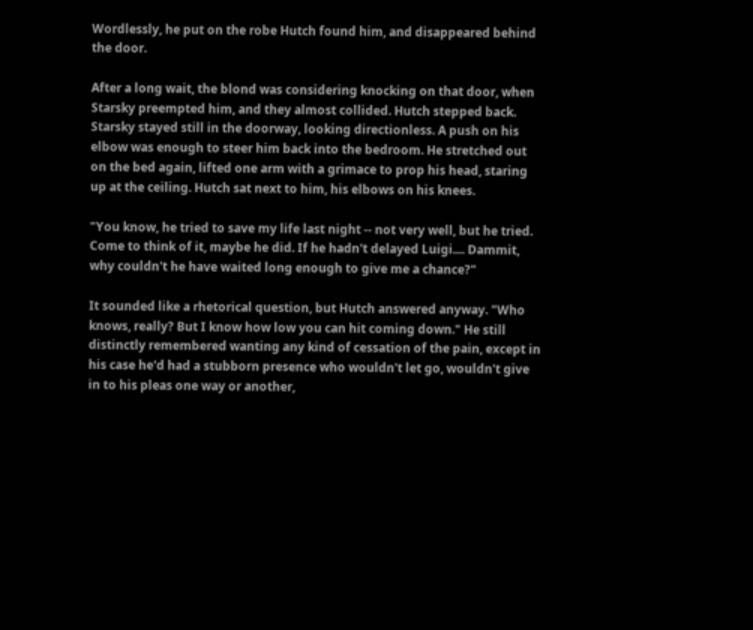Wordlessly, he put on the robe Hutch found him, and disappeared behind the door.

After a long wait, the blond was considering knocking on that door, when Starsky preempted him, and they almost collided. Hutch stepped back. Starsky stayed still in the doorway, looking directionless. A push on his elbow was enough to steer him back into the bedroom. He stretched out on the bed again, lifted one arm with a grimace to prop his head, staring up at the ceiling. Hutch sat next to him, his elbows on his knees.

"You know, he tried to save my life last night -- not very well, but he tried. Come to think of it, maybe he did. If he hadn't delayed Luigi.... Dammit, why couldn't he have waited long enough to give me a chance?"

It sounded like a rhetorical question, but Hutch answered anyway. "Who knows, really? But I know how low you can hit coming down." He still distinctly remembered wanting any kind of cessation of the pain, except in his case he'd had a stubborn presence who wouldn't let go, wouldn't give in to his pleas one way or another,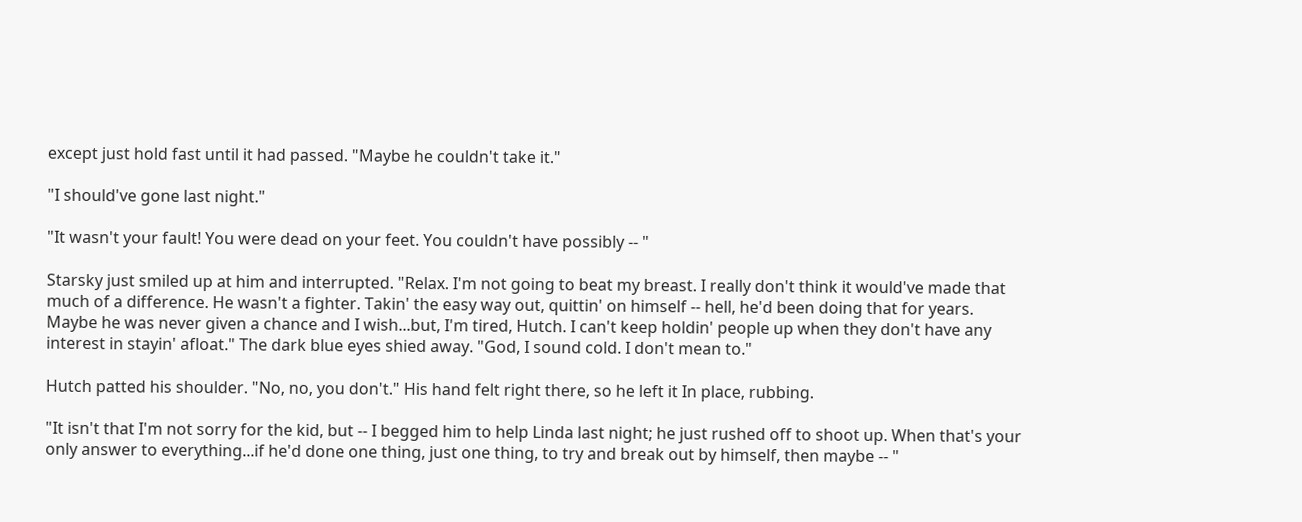except just hold fast until it had passed. "Maybe he couldn't take it."

"I should've gone last night."

"It wasn't your fault! You were dead on your feet. You couldn't have possibly -- "

Starsky just smiled up at him and interrupted. "Relax. I'm not going to beat my breast. I really don't think it would've made that much of a difference. He wasn't a fighter. Takin' the easy way out, quittin' on himself -- hell, he'd been doing that for years. Maybe he was never given a chance and I wish...but, I'm tired, Hutch. I can't keep holdin' people up when they don't have any interest in stayin' afloat." The dark blue eyes shied away. "God, I sound cold. I don't mean to."

Hutch patted his shoulder. "No, no, you don't." His hand felt right there, so he left it In place, rubbing.

"It isn't that I'm not sorry for the kid, but -- I begged him to help Linda last night; he just rushed off to shoot up. When that's your only answer to everything...if he'd done one thing, just one thing, to try and break out by himself, then maybe -- "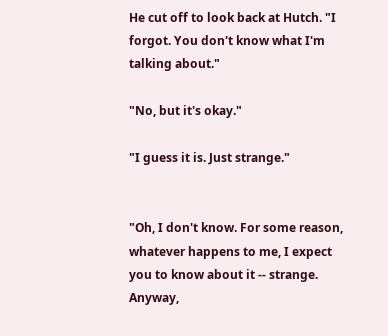He cut off to look back at Hutch. "I forgot. You don't know what I'm talking about."

"No, but it's okay."

"I guess it is. Just strange."


"Oh, I don't know. For some reason, whatever happens to me, I expect you to know about it -- strange. Anyway,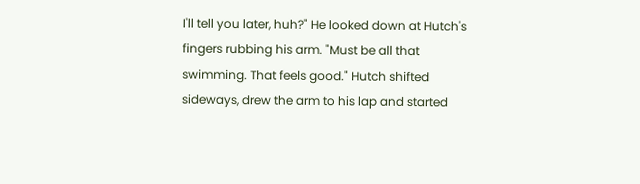I'll tell you later, huh?" He looked down at Hutch's fingers rubbing his arm. "Must be all that swimming. That feels good." Hutch shifted sideways, drew the arm to his lap and started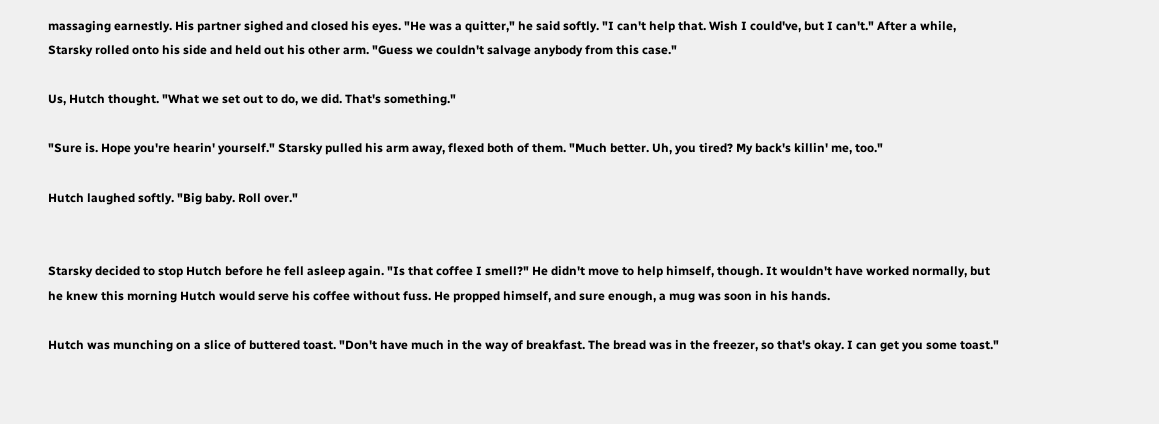massaging earnestly. His partner sighed and closed his eyes. "He was a quitter," he said softly. "I can't help that. Wish I could've, but I can't." After a while, Starsky rolled onto his side and held out his other arm. "Guess we couldn't salvage anybody from this case."

Us, Hutch thought. "What we set out to do, we did. That's something."

"Sure is. Hope you're hearin' yourself." Starsky pulled his arm away, flexed both of them. "Much better. Uh, you tired? My back's killin' me, too."

Hutch laughed softly. "Big baby. Roll over."


Starsky decided to stop Hutch before he fell asleep again. "Is that coffee I smell?" He didn't move to help himself, though. It wouldn't have worked normally, but he knew this morning Hutch would serve his coffee without fuss. He propped himself, and sure enough, a mug was soon in his hands.

Hutch was munching on a slice of buttered toast. "Don't have much in the way of breakfast. The bread was in the freezer, so that's okay. I can get you some toast."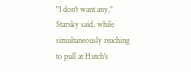"I don't want any," Starsky said, while simultaneously reaching to pull at Hutch's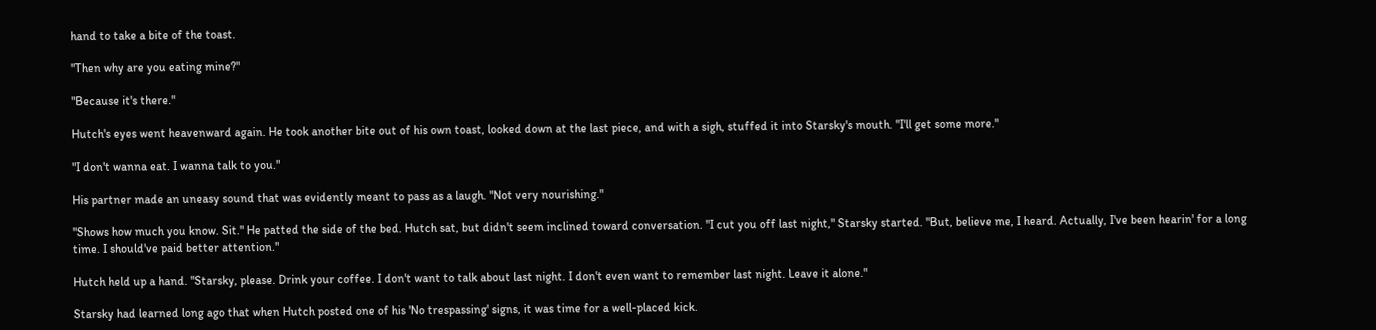hand to take a bite of the toast.

"Then why are you eating mine?"

"Because it's there."

Hutch's eyes went heavenward again. He took another bite out of his own toast, looked down at the last piece, and with a sigh, stuffed it into Starsky's mouth. "I'll get some more."

"I don't wanna eat. I wanna talk to you."

His partner made an uneasy sound that was evidently meant to pass as a laugh. "Not very nourishing."

"Shows how much you know. Sit." He patted the side of the bed. Hutch sat, but didn't seem inclined toward conversation. "I cut you off last night," Starsky started. "But, believe me, I heard. Actually, I've been hearin' for a long time. I should've paid better attention."

Hutch held up a hand. "Starsky, please. Drink your coffee. I don't want to talk about last night. I don't even want to remember last night. Leave it alone."

Starsky had learned long ago that when Hutch posted one of his 'No trespassing' signs, it was time for a well-placed kick.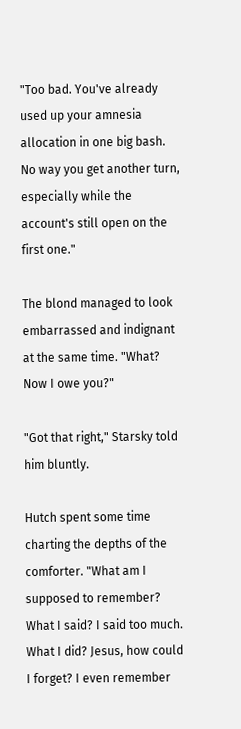"Too bad. You've already used up your amnesia allocation in one big bash. No way you get another turn, especially while the account's still open on the first one."

The blond managed to look embarrassed and indignant at the same time. "What? Now I owe you?"

"Got that right," Starsky told him bluntly.

Hutch spent some time charting the depths of the comforter. "What am I supposed to remember? What I said? I said too much. What I did? Jesus, how could I forget? I even remember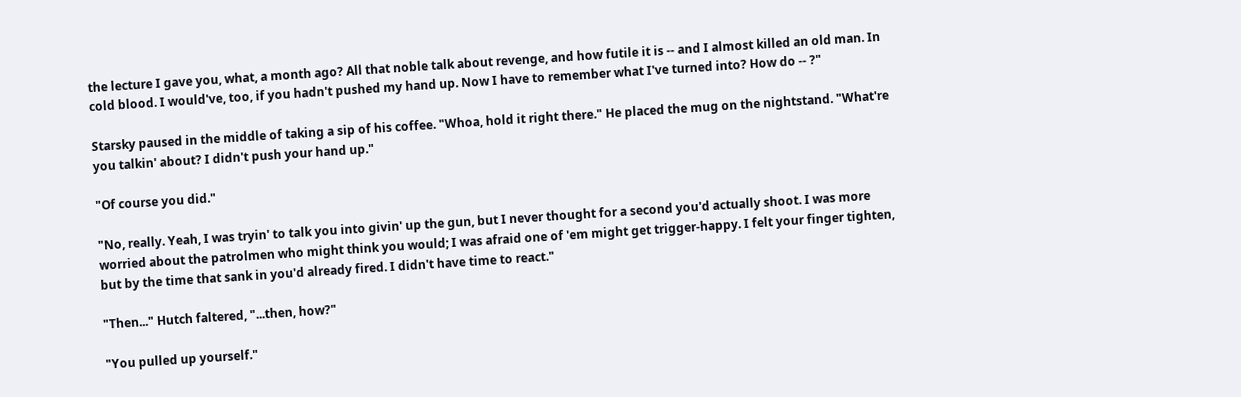the lecture I gave you, what, a month ago? All that noble talk about revenge, and how futile it is -- and I almost killed an old man. In cold blood. I would've, too, if you hadn't pushed my hand up. Now I have to remember what I've turned into? How do -- ?"

Starsky paused in the middle of taking a sip of his coffee. "Whoa, hold it right there." He placed the mug on the nightstand. "What're you talkin' about? I didn't push your hand up."

"Of course you did."

"No, really. Yeah, I was tryin' to talk you into givin' up the gun, but I never thought for a second you'd actually shoot. I was more worried about the patrolmen who might think you would; I was afraid one of 'em might get trigger-happy. I felt your finger tighten, but by the time that sank in you'd already fired. I didn't have time to react."

"Then..." Hutch faltered, "...then, how?"

"You pulled up yourself."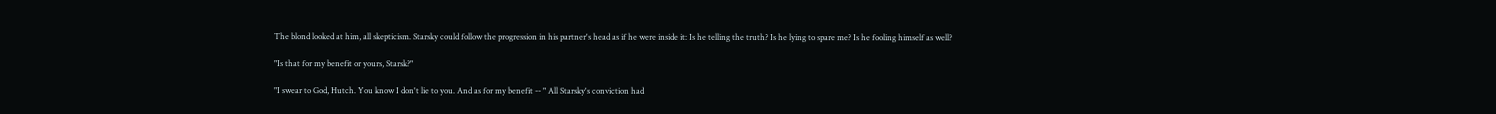The blond looked at him, all skepticism. Starsky could follow the progression in his partner's head as if he were inside it: Is he telling the truth? Is he lying to spare me? Is he fooling himself as well?

"Is that for my benefit or yours, Starsk?"

"I swear to God, Hutch. You know I don't lie to you. And as for my benefit -- " All Starsky's conviction had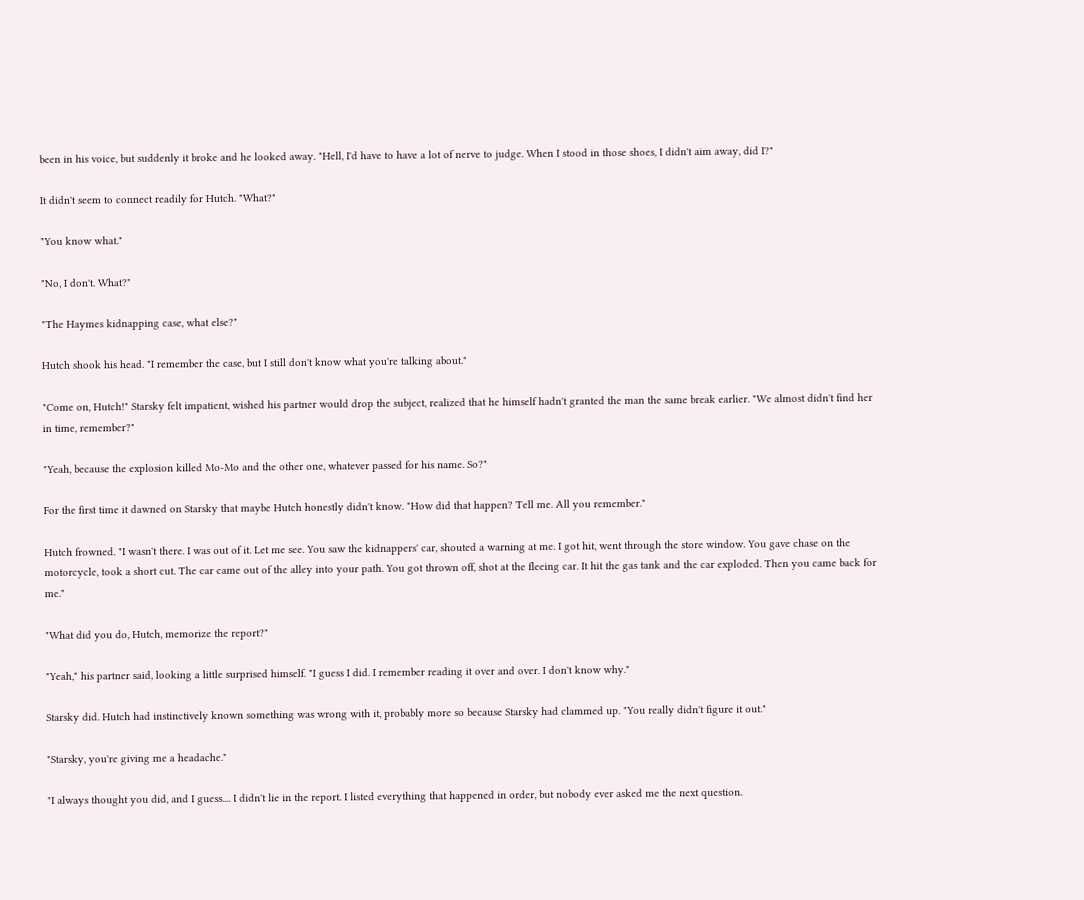been in his voice, but suddenly it broke and he looked away. "Hell, I'd have to have a lot of nerve to judge. When I stood in those shoes, I didn't aim away, did I?"

It didn't seem to connect readily for Hutch. "What?"

"You know what."

"No, I don't. What?"

"The Haymes kidnapping case, what else?"

Hutch shook his head. "I remember the case, but I still don't know what you're talking about."

"Come on, Hutch!" Starsky felt impatient, wished his partner would drop the subject, realized that he himself hadn't granted the man the same break earlier. "We almost didn't find her in time, remember?"

"Yeah, because the explosion killed Mo-Mo and the other one, whatever passed for his name. So?"

For the first time it dawned on Starsky that maybe Hutch honestly didn't know. "How did that happen? Tell me. All you remember."

Hutch frowned. "I wasn't there. I was out of it. Let me see. You saw the kidnappers' car, shouted a warning at me. I got hit, went through the store window. You gave chase on the motorcycle, took a short cut. The car came out of the alley into your path. You got thrown off, shot at the fleeing car. It hit the gas tank and the car exploded. Then you came back for me."

"What did you do, Hutch, memorize the report?"

"Yeah," his partner said, looking a little surprised himself. "I guess I did. I remember reading it over and over. I don't know why."

Starsky did. Hutch had instinctively known something was wrong with it, probably more so because Starsky had clammed up. "You really didn't figure it out."

"Starsky, you're giving me a headache."

"I always thought you did, and I guess.... I didn't lie in the report. I listed everything that happened in order, but nobody ever asked me the next question.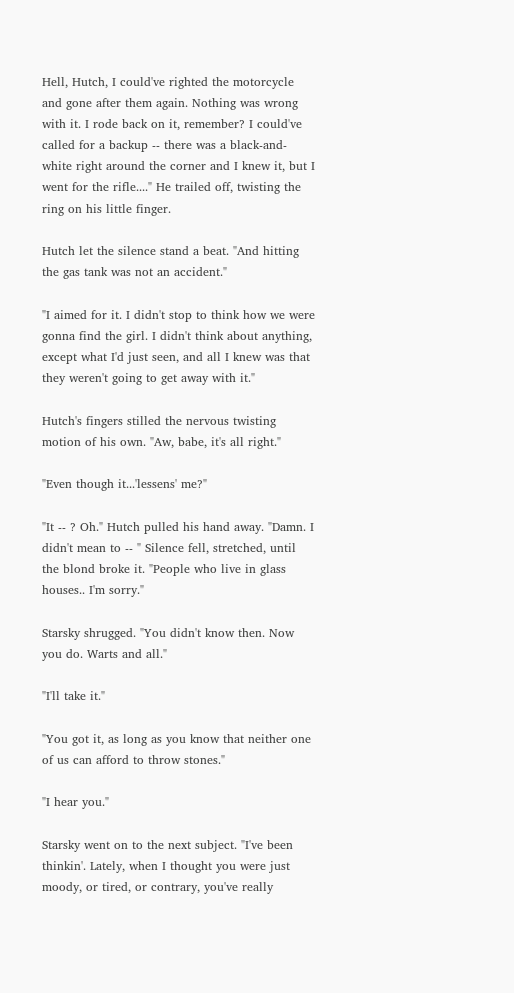Hell, Hutch, I could've righted the motorcycle and gone after them again. Nothing was wrong with it. I rode back on it, remember? I could've called for a backup -- there was a black-and-white right around the corner and I knew it, but I went for the rifle...." He trailed off, twisting the ring on his little finger.

Hutch let the silence stand a beat. "And hitting the gas tank was not an accident."

"I aimed for it. I didn't stop to think how we were gonna find the girl. I didn't think about anything, except what I'd just seen, and all I knew was that they weren't going to get away with it."

Hutch's fingers stilled the nervous twisting motion of his own. "Aw, babe, it's all right."

"Even though it...'lessens' me?"

"It -- ? Oh." Hutch pulled his hand away. "Damn. I didn't mean to -- " Silence fell, stretched, until the blond broke it. "People who live in glass houses.. I'm sorry."

Starsky shrugged. "You didn't know then. Now you do. Warts and all."

"I'll take it."

"You got it, as long as you know that neither one of us can afford to throw stones."

"I hear you."

Starsky went on to the next subject. "I've been thinkin'. Lately, when I thought you were just moody, or tired, or contrary, you've really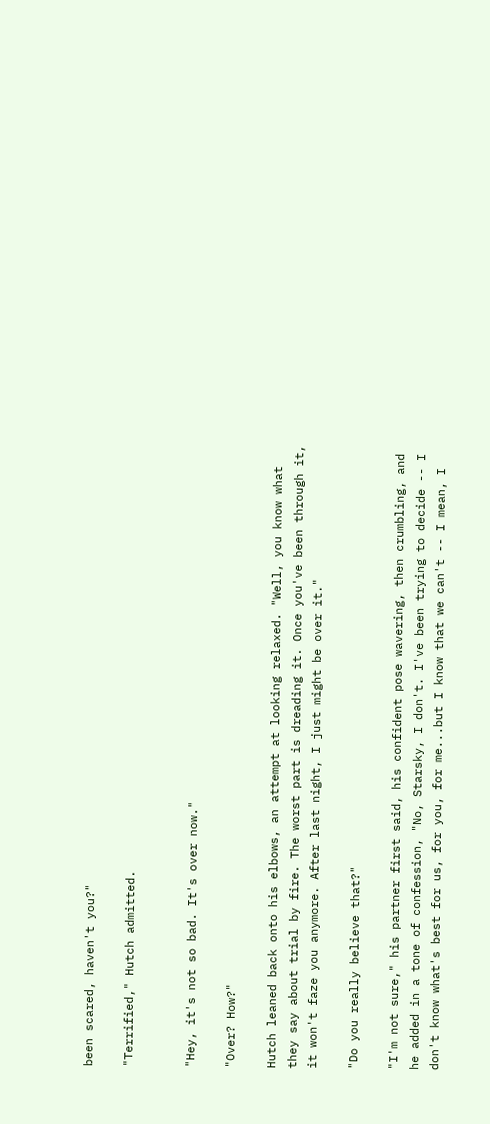been scared, haven't you?"

"Terrified," Hutch admitted.


"Hey, it's not so bad. It's over now."

"Over? How?"

Hutch leaned back onto his elbows, an attempt at looking relaxed. "Well, you know what they say about trial by fire. The worst part is dreading it. Once you've been through it, it won't faze you anymore. After last night, I just might be over it."

"Do you really believe that?"

"I'm not sure," his partner first said, his confident pose wavering, then crumbling, and he added in a tone of confession, "No, Starsky, I don't. I've been trying to decide -- I don't know what's best for us, for you, for me...but I know that we can't -- I mean, I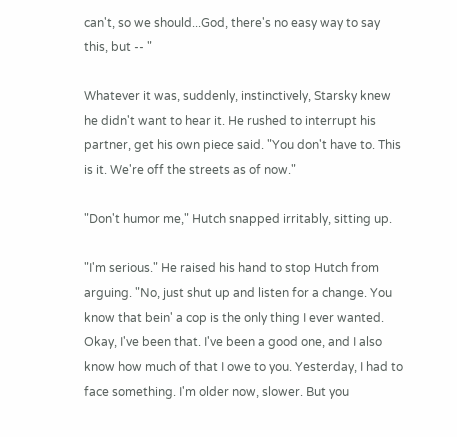can't, so we should...God, there's no easy way to say this, but -- "

Whatever it was, suddenly, instinctively, Starsky knew he didn't want to hear it. He rushed to interrupt his partner, get his own piece said. "You don't have to. This is it. We're off the streets as of now."

"Don't humor me," Hutch snapped irritably, sitting up.

"I'm serious." He raised his hand to stop Hutch from arguing. "No, just shut up and listen for a change. You know that bein' a cop is the only thing I ever wanted. Okay, I've been that. I've been a good one, and I also know how much of that I owe to you. Yesterday, I had to face something. I'm older now, slower. But you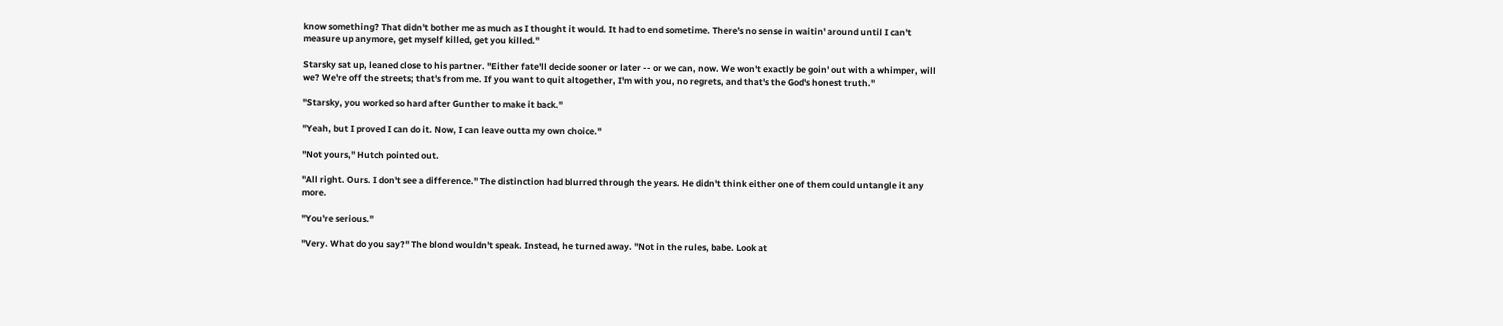know something? That didn't bother me as much as I thought it would. It had to end sometime. There's no sense in waitin' around until I can't measure up anymore, get myself killed, get you killed."

Starsky sat up, leaned close to his partner. "Either fate'll decide sooner or later -- or we can, now. We won't exactly be goin' out with a whimper, will we? We're off the streets; that's from me. If you want to quit altogether, I'm with you, no regrets, and that's the God's honest truth."

"Starsky, you worked so hard after Gunther to make it back."

"Yeah, but I proved I can do it. Now, I can leave outta my own choice."

"Not yours," Hutch pointed out.

"All right. Ours. I don't see a difference." The distinction had blurred through the years. He didn't think either one of them could untangle it any more.

"You're serious."

"Very. What do you say?" The blond wouldn't speak. Instead, he turned away. "Not in the rules, babe. Look at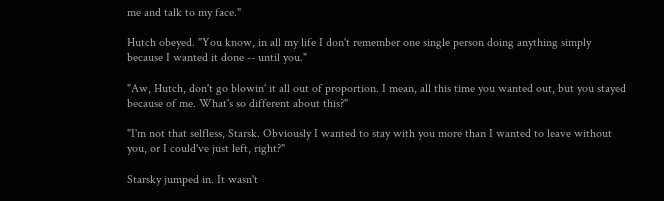me and talk to my face."

Hutch obeyed. "You know, in all my life I don't remember one single person doing anything simply because I wanted it done -- until you."

"Aw, Hutch, don't go blowin' it all out of proportion. I mean, all this time you wanted out, but you stayed because of me. What's so different about this?"

"I'm not that selfless, Starsk. Obviously I wanted to stay with you more than I wanted to leave without you, or I could've just left, right?"

Starsky jumped in. It wasn't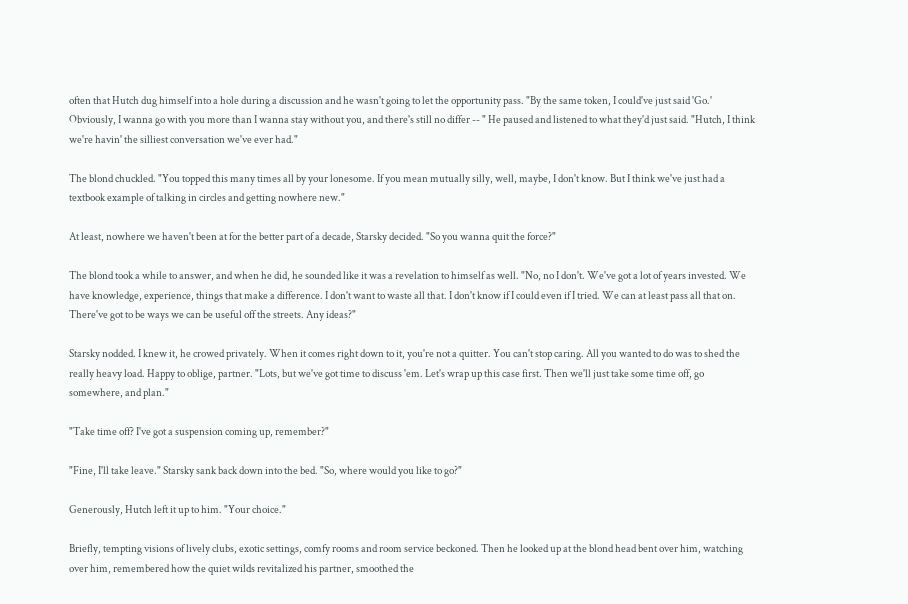often that Hutch dug himself into a hole during a discussion and he wasn't going to let the opportunity pass. "By the same token, I could've just said 'Go.' Obviously, I wanna go with you more than I wanna stay without you, and there's still no differ -- " He paused and listened to what they'd just said. "Hutch, I think we're havin' the silliest conversation we've ever had."

The blond chuckled. "You topped this many times all by your lonesome. If you mean mutually silly, well, maybe, I don't know. But I think we've just had a textbook example of talking in circles and getting nowhere new."

At least, nowhere we haven't been at for the better part of a decade, Starsky decided. "So you wanna quit the force?"

The blond took a while to answer, and when he did, he sounded like it was a revelation to himself as well. "No, no I don't. We've got a lot of years invested. We have knowledge, experience, things that make a difference. I don't want to waste all that. I don't know if I could even if I tried. We can at least pass all that on. There've got to be ways we can be useful off the streets. Any ideas?"

Starsky nodded. I knew it, he crowed privately. When it comes right down to it, you're not a quitter. You can't stop caring. All you wanted to do was to shed the really heavy load. Happy to oblige, partner. "Lots, but we've got time to discuss 'em. Let's wrap up this case first. Then we'll just take some time off, go somewhere, and plan."

"Take time off? I've got a suspension coming up, remember?"

"Fine, I'll take leave." Starsky sank back down into the bed. "So, where would you like to go?"

Generously, Hutch left it up to him. "Your choice."

Briefly, tempting visions of lively clubs, exotic settings, comfy rooms and room service beckoned. Then he looked up at the blond head bent over him, watching over him, remembered how the quiet wilds revitalized his partner, smoothed the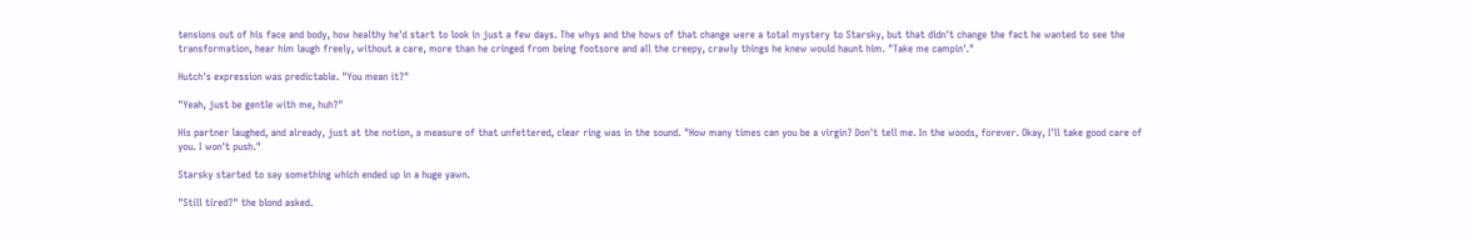tensions out of his face and body, how healthy he'd start to look in just a few days. The whys and the hows of that change were a total mystery to Starsky, but that didn't change the fact he wanted to see the transformation, hear him laugh freely, without a care, more than he cringed from being footsore and all the creepy, crawly things he knew would haunt him. "Take me campin'."

Hutch's expression was predictable. "You mean it?"

"Yeah, just be gentle with me, huh?"

His partner laughed, and already, just at the notion, a measure of that unfettered, clear ring was in the sound. "How many times can you be a virgin? Don't tell me. In the woods, forever. Okay, I'll take good care of you. I won't push."

Starsky started to say something which ended up in a huge yawn.

"Still tired?" the blond asked.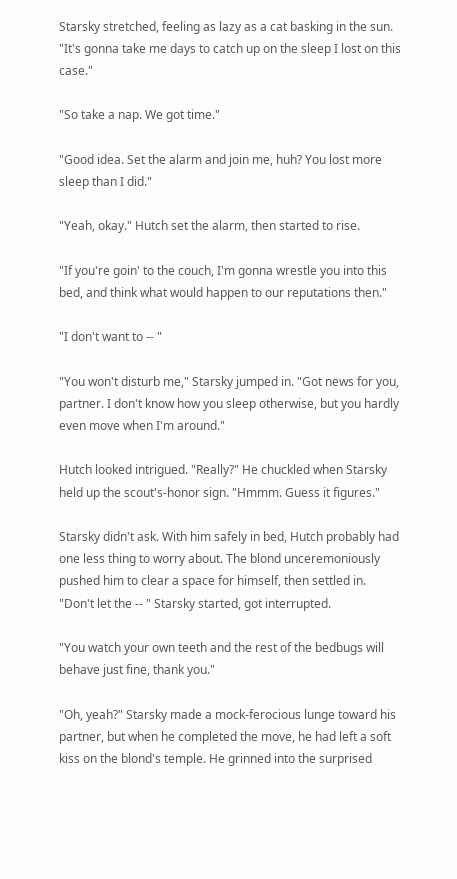Starsky stretched, feeling as lazy as a cat basking in the sun. "It's gonna take me days to catch up on the sleep I lost on this case."

"So take a nap. We got time."

"Good idea. Set the alarm and join me, huh? You lost more sleep than I did."

"Yeah, okay." Hutch set the alarm, then started to rise.

"If you're goin' to the couch, I'm gonna wrestle you into this bed, and think what would happen to our reputations then."

"I don't want to -- "

"You won't disturb me," Starsky jumped in. "Got news for you, partner. I don't know how you sleep otherwise, but you hardly even move when I'm around."

Hutch looked intrigued. "Really?" He chuckled when Starsky held up the scout's-honor sign. "Hmmm. Guess it figures."

Starsky didn't ask. With him safely in bed, Hutch probably had one less thing to worry about. The blond unceremoniously pushed him to clear a space for himself, then settled in. "Don't let the -- " Starsky started, got interrupted.

"You watch your own teeth and the rest of the bedbugs will behave just fine, thank you."

"Oh, yeah?" Starsky made a mock-ferocious lunge toward his partner, but when he completed the move, he had left a soft kiss on the blond's temple. He grinned into the surprised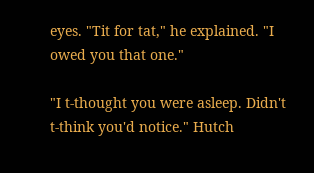eyes. "Tit for tat," he explained. "I owed you that one."

"I t-thought you were asleep. Didn't t-think you'd notice." Hutch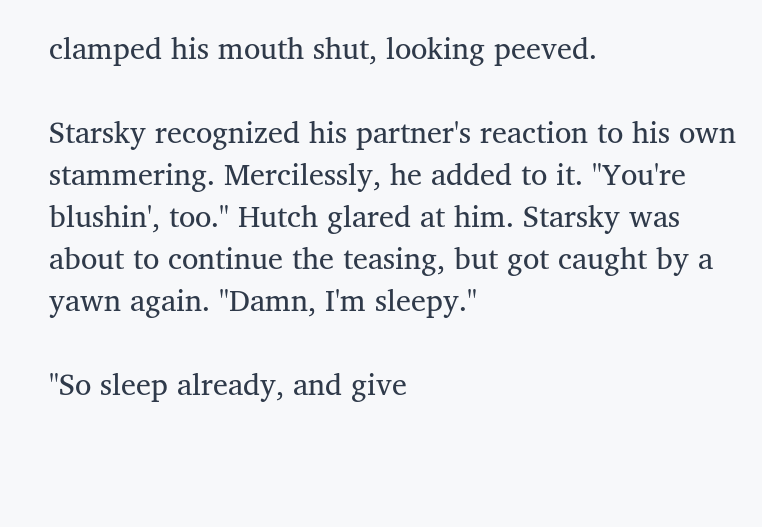clamped his mouth shut, looking peeved.

Starsky recognized his partner's reaction to his own stammering. Mercilessly, he added to it. "You're blushin', too." Hutch glared at him. Starsky was about to continue the teasing, but got caught by a yawn again. "Damn, I'm sleepy."

"So sleep already, and give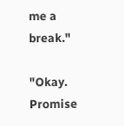me a break."

"Okay. Promise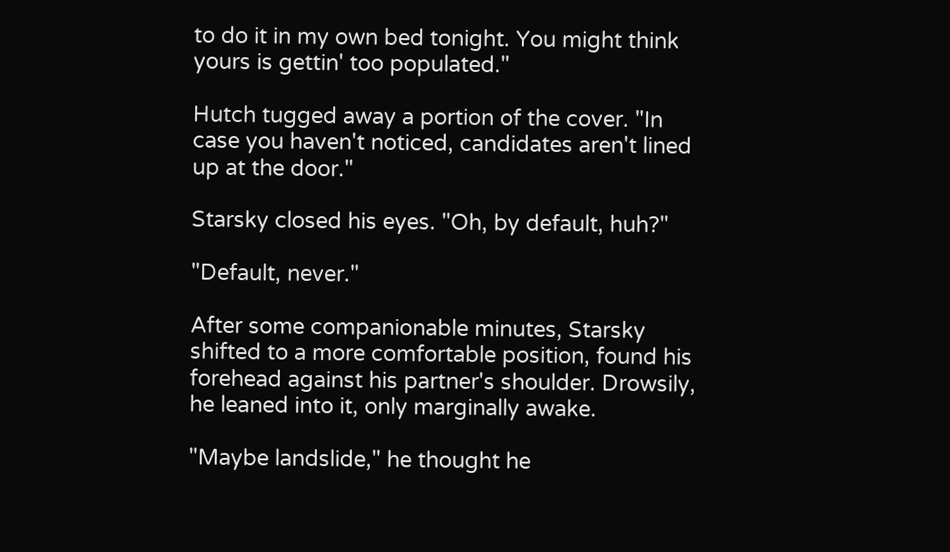to do it in my own bed tonight. You might think yours is gettin' too populated."

Hutch tugged away a portion of the cover. "In case you haven't noticed, candidates aren't lined up at the door."

Starsky closed his eyes. "Oh, by default, huh?"

"Default, never."

After some companionable minutes, Starsky shifted to a more comfortable position, found his forehead against his partner's shoulder. Drowsily, he leaned into it, only marginally awake.

"Maybe landslide," he thought he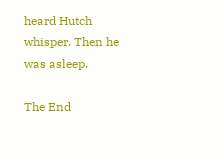heard Hutch whisper. Then he was asleep.

The End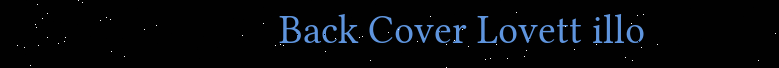Back Cover Lovett illo